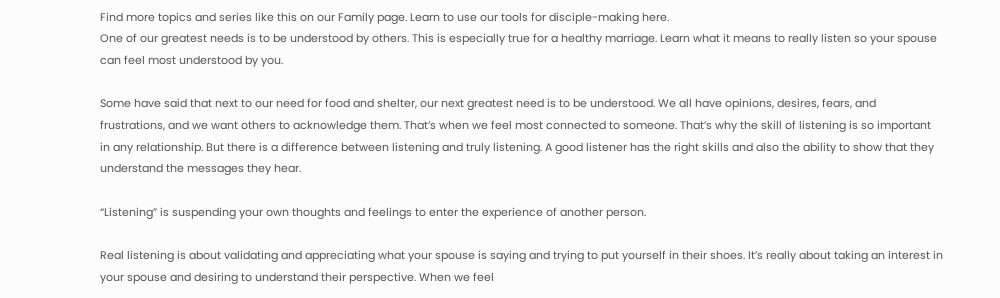Find more topics and series like this on our Family page. Learn to use our tools for disciple-making here.
One of our greatest needs is to be understood by others. This is especially true for a healthy marriage. Learn what it means to really listen so your spouse can feel most understood by you.

Some have said that next to our need for food and shelter, our next greatest need is to be understood. We all have opinions, desires, fears, and frustrations, and we want others to acknowledge them. That’s when we feel most connected to someone. That’s why the skill of listening is so important in any relationship. But there is a difference between listening and truly listening. A good listener has the right skills and also the ability to show that they understand the messages they hear.

“Listening” is suspending your own thoughts and feelings to enter the experience of another person.

Real listening is about validating and appreciating what your spouse is saying and trying to put yourself in their shoes. It’s really about taking an interest in your spouse and desiring to understand their perspective. When we feel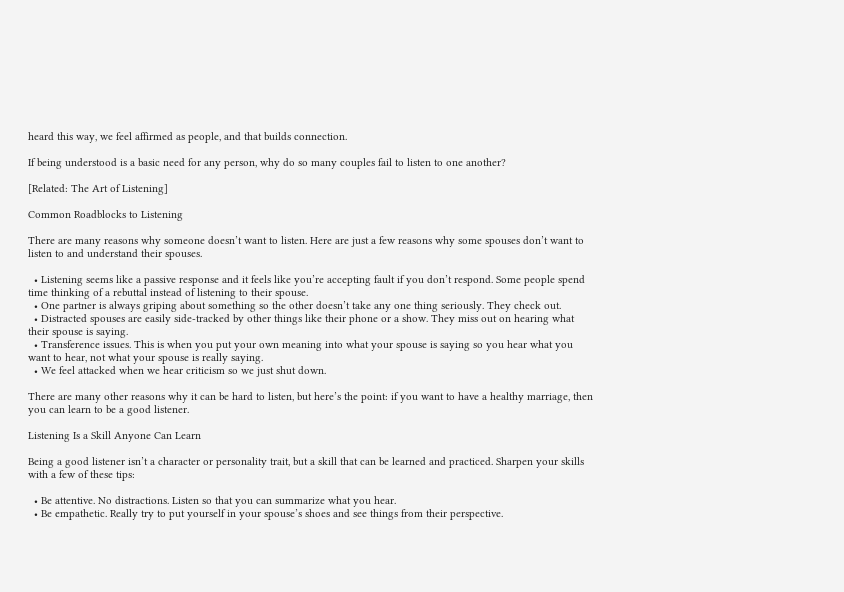heard this way, we feel affirmed as people, and that builds connection.

If being understood is a basic need for any person, why do so many couples fail to listen to one another?

[Related: The Art of Listening]

Common Roadblocks to Listening

There are many reasons why someone doesn’t want to listen. Here are just a few reasons why some spouses don’t want to listen to and understand their spouses.

  • Listening seems like a passive response and it feels like you’re accepting fault if you don’t respond. Some people spend time thinking of a rebuttal instead of listening to their spouse.
  • One partner is always griping about something so the other doesn’t take any one thing seriously. They check out.
  • Distracted spouses are easily side-tracked by other things like their phone or a show. They miss out on hearing what their spouse is saying.
  • Transference issues. This is when you put your own meaning into what your spouse is saying so you hear what you want to hear, not what your spouse is really saying.
  • We feel attacked when we hear criticism so we just shut down.

There are many other reasons why it can be hard to listen, but here’s the point: if you want to have a healthy marriage, then you can learn to be a good listener.

Listening Is a Skill Anyone Can Learn

Being a good listener isn’t a character or personality trait, but a skill that can be learned and practiced. Sharpen your skills with a few of these tips:

  • Be attentive. No distractions. Listen so that you can summarize what you hear.
  • Be empathetic. Really try to put yourself in your spouse’s shoes and see things from their perspective.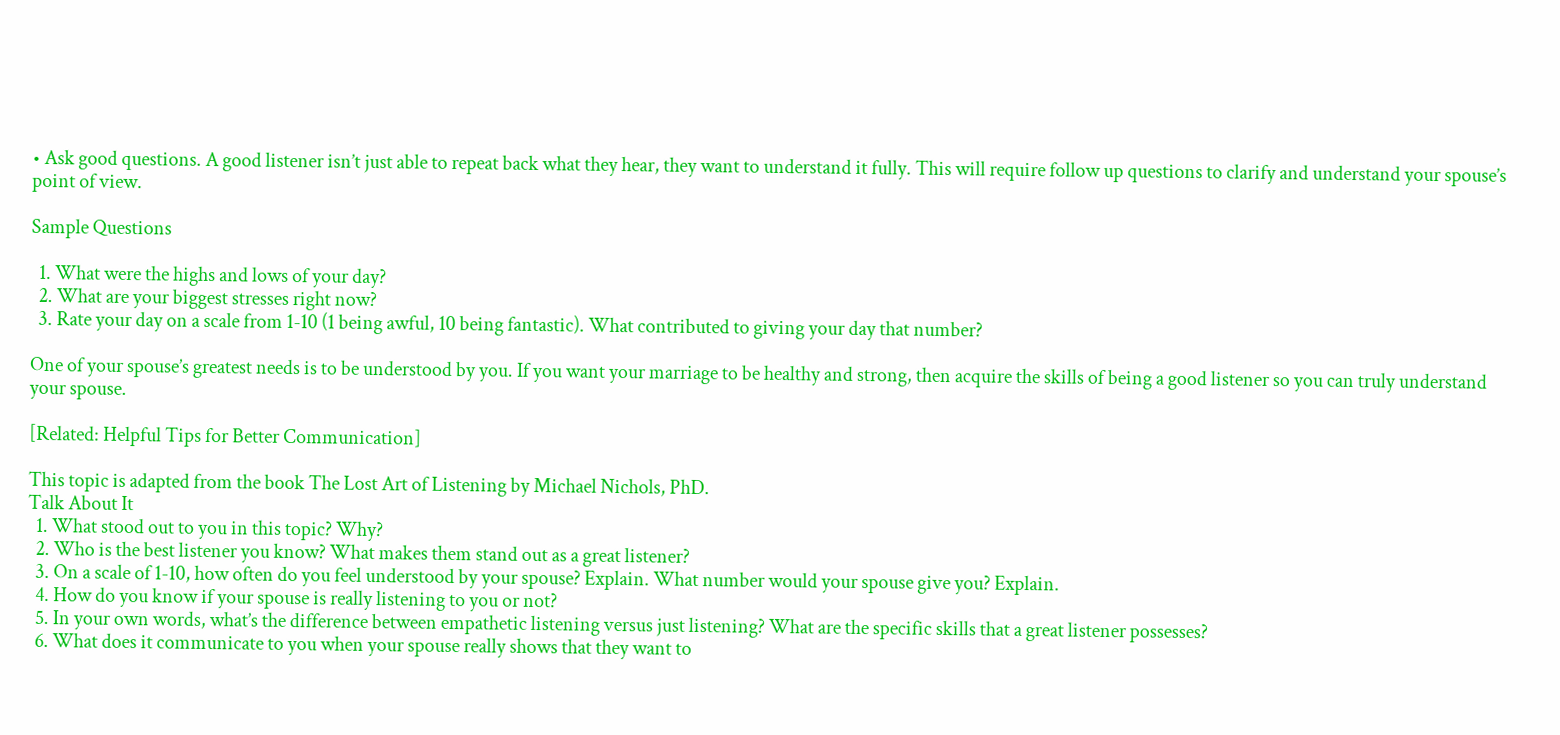• Ask good questions. A good listener isn’t just able to repeat back what they hear, they want to understand it fully. This will require follow up questions to clarify and understand your spouse’s point of view.

Sample Questions

  1. What were the highs and lows of your day?
  2. What are your biggest stresses right now?
  3. Rate your day on a scale from 1-10 (1 being awful, 10 being fantastic). What contributed to giving your day that number?

One of your spouse’s greatest needs is to be understood by you. If you want your marriage to be healthy and strong, then acquire the skills of being a good listener so you can truly understand your spouse.

[Related: Helpful Tips for Better Communication]

This topic is adapted from the book The Lost Art of Listening by Michael Nichols, PhD.
Talk About It
  1. What stood out to you in this topic? Why?
  2. Who is the best listener you know? What makes them stand out as a great listener?
  3. On a scale of 1-10, how often do you feel understood by your spouse? Explain. What number would your spouse give you? Explain.
  4. How do you know if your spouse is really listening to you or not?
  5. In your own words, what’s the difference between empathetic listening versus just listening? What are the specific skills that a great listener possesses?
  6. What does it communicate to you when your spouse really shows that they want to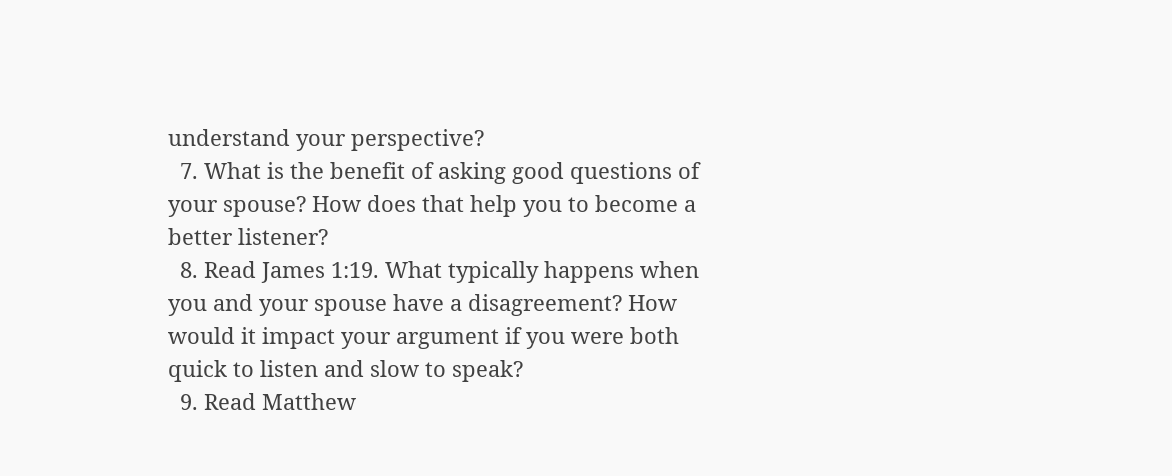understand your perspective?
  7. What is the benefit of asking good questions of your spouse? How does that help you to become a better listener?
  8. Read James 1:19. What typically happens when you and your spouse have a disagreement? How would it impact your argument if you were both quick to listen and slow to speak?
  9. Read Matthew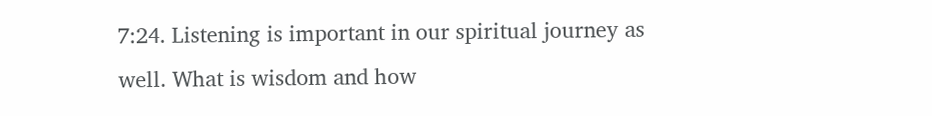7:24. Listening is important in our spiritual journey as well. What is wisdom and how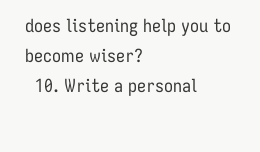does listening help you to become wiser?
  10. Write a personal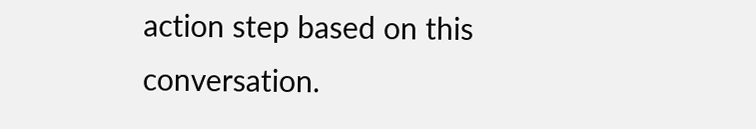action step based on this conversation.